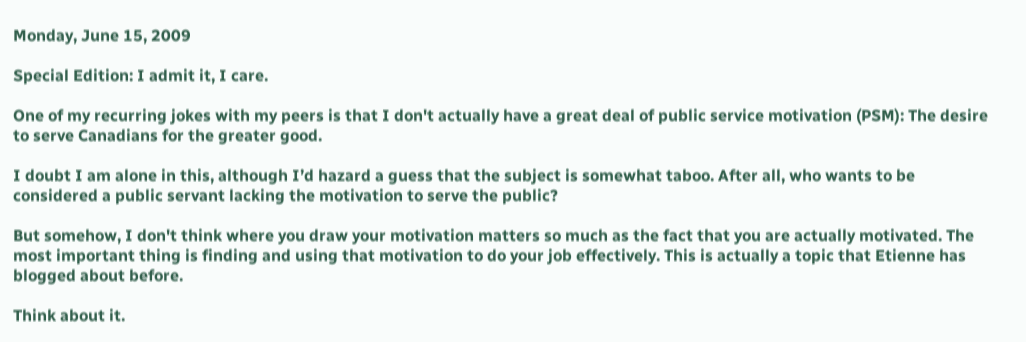Monday, June 15, 2009

Special Edition: I admit it, I care.

One of my recurring jokes with my peers is that I don't actually have a great deal of public service motivation (PSM): The desire to serve Canadians for the greater good.

I doubt I am alone in this, although I’d hazard a guess that the subject is somewhat taboo. After all, who wants to be considered a public servant lacking the motivation to serve the public?

But somehow, I don't think where you draw your motivation matters so much as the fact that you are actually motivated. The most important thing is finding and using that motivation to do your job effectively. This is actually a topic that Etienne has blogged about before.

Think about it.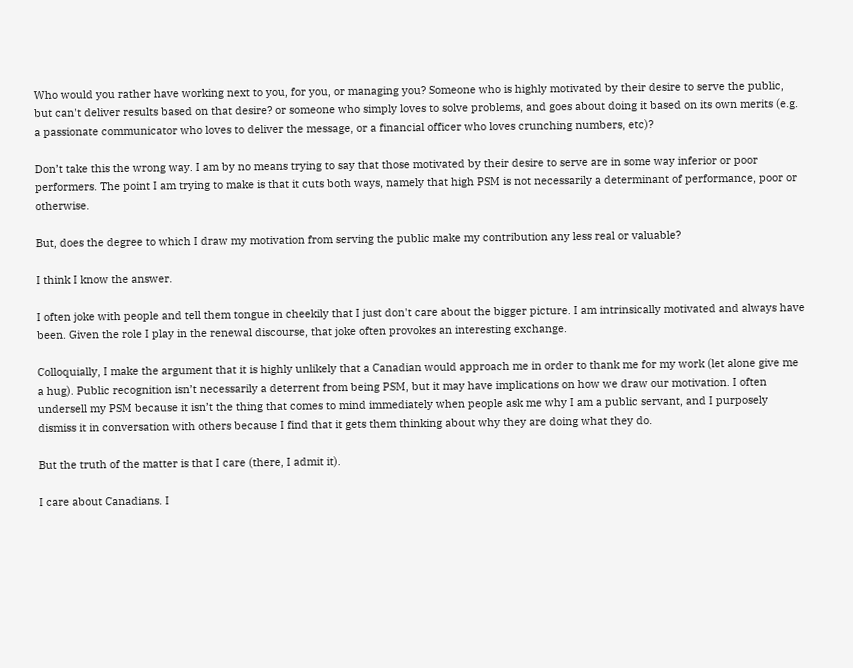Who would you rather have working next to you, for you, or managing you? Someone who is highly motivated by their desire to serve the public, but can't deliver results based on that desire? or someone who simply loves to solve problems, and goes about doing it based on its own merits (e.g. a passionate communicator who loves to deliver the message, or a financial officer who loves crunching numbers, etc)?

Don’t take this the wrong way. I am by no means trying to say that those motivated by their desire to serve are in some way inferior or poor performers. The point I am trying to make is that it cuts both ways, namely that high PSM is not necessarily a determinant of performance, poor or otherwise.

But, does the degree to which I draw my motivation from serving the public make my contribution any less real or valuable?

I think I know the answer.

I often joke with people and tell them tongue in cheekily that I just don't care about the bigger picture. I am intrinsically motivated and always have been. Given the role I play in the renewal discourse, that joke often provokes an interesting exchange.

Colloquially, I make the argument that it is highly unlikely that a Canadian would approach me in order to thank me for my work (let alone give me a hug). Public recognition isn’t necessarily a deterrent from being PSM, but it may have implications on how we draw our motivation. I often undersell my PSM because it isn’t the thing that comes to mind immediately when people ask me why I am a public servant, and I purposely dismiss it in conversation with others because I find that it gets them thinking about why they are doing what they do.

But the truth of the matter is that I care (there, I admit it).

I care about Canadians. I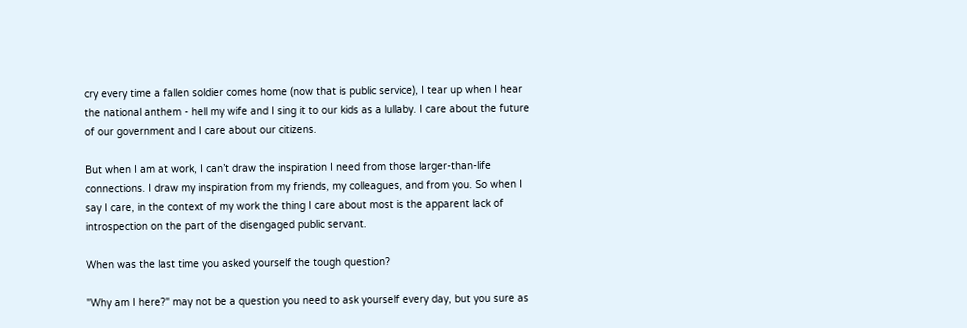cry every time a fallen soldier comes home (now that is public service), I tear up when I hear the national anthem - hell my wife and I sing it to our kids as a lullaby. I care about the future of our government and I care about our citizens.

But when I am at work, I can’t draw the inspiration I need from those larger-than-life connections. I draw my inspiration from my friends, my colleagues, and from you. So when I say I care, in the context of my work the thing I care about most is the apparent lack of introspection on the part of the disengaged public servant.

When was the last time you asked yourself the tough question?

"Why am I here?" may not be a question you need to ask yourself every day, but you sure as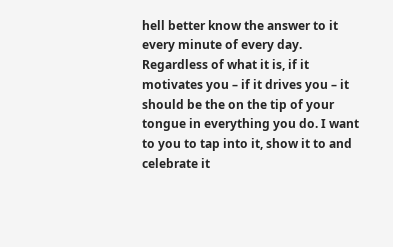hell better know the answer to it every minute of every day. Regardless of what it is, if it motivates you – if it drives you – it should be the on the tip of your tongue in everything you do. I want to you to tap into it, show it to and celebrate it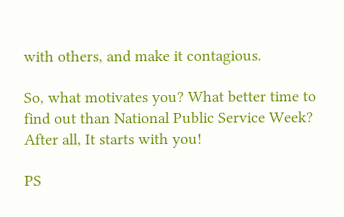with others, and make it contagious.

So, what motivates you? What better time to find out than National Public Service Week? After all, It starts with you!

PS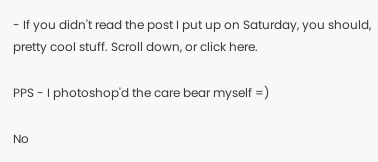- If you didn't read the post I put up on Saturday, you should, pretty cool stuff. Scroll down, or click here.

PPS - I photoshop'd the care bear myself =)

No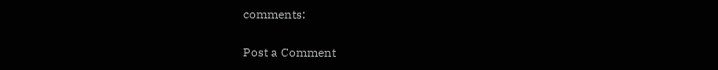comments:

Post a Comment